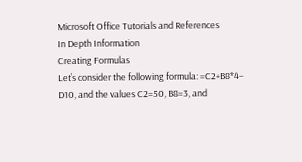Microsoft Office Tutorials and References
In Depth Information
Creating Formulas
Let’s consider the following formula: =C2+B8*4–
D10, and the values C2=50, B8=3, and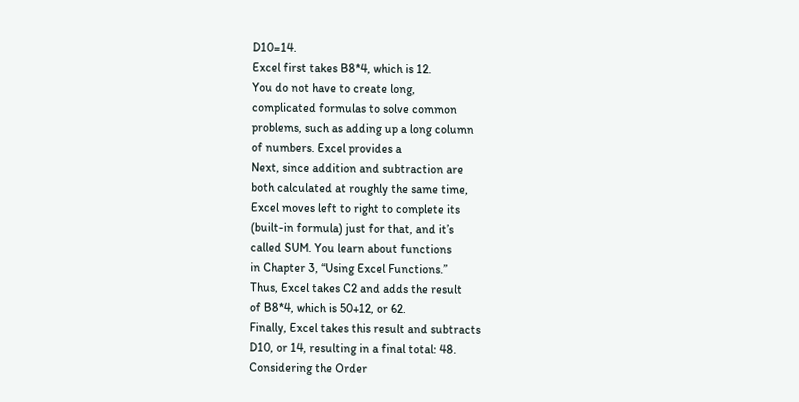D10=14.
Excel first takes B8*4, which is 12.
You do not have to create long,
complicated formulas to solve common
problems, such as adding up a long column
of numbers. Excel provides a
Next, since addition and subtraction are
both calculated at roughly the same time,
Excel moves left to right to complete its
(built-in formula) just for that, and it’s
called SUM. You learn about functions
in Chapter 3, “Using Excel Functions.”
Thus, Excel takes C2 and adds the result
of B8*4, which is 50+12, or 62.
Finally, Excel takes this result and subtracts
D10, or 14, resulting in a final total: 48.
Considering the Order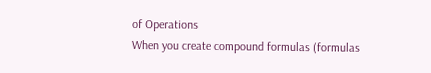of Operations
When you create compound formulas (formulas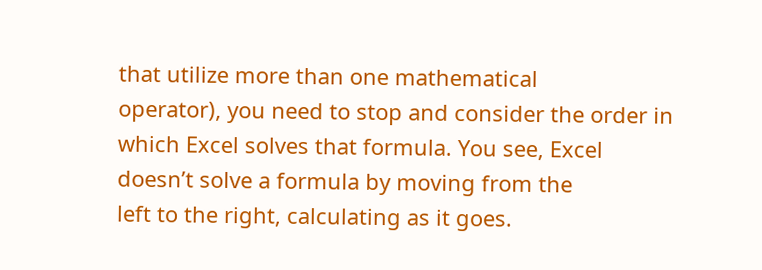that utilize more than one mathematical
operator), you need to stop and consider the order in
which Excel solves that formula. You see, Excel
doesn’t solve a formula by moving from the
left to the right, calculating as it goes.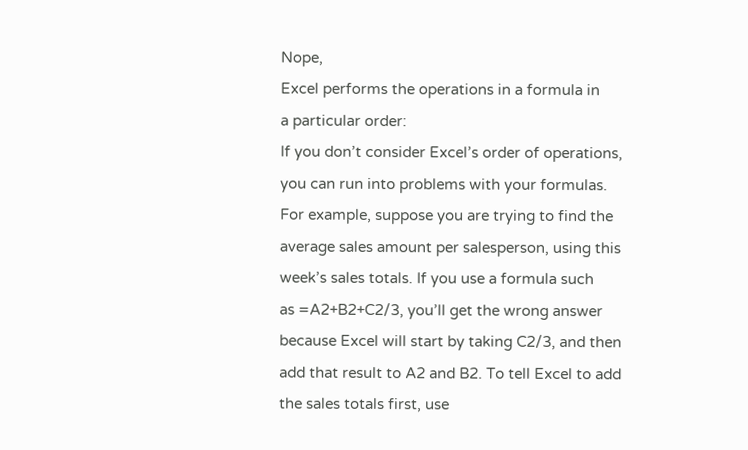Nope,
Excel performs the operations in a formula in
a particular order:
If you don’t consider Excel’s order of operations,
you can run into problems with your formulas.
For example, suppose you are trying to find the
average sales amount per salesperson, using this
week’s sales totals. If you use a formula such
as =A2+B2+C2/3, you’ll get the wrong answer
because Excel will start by taking C2/3, and then
add that result to A2 and B2. To tell Excel to add
the sales totals first, use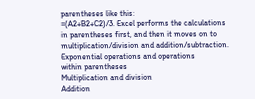parentheses like this:
=(A2+B2+C2)/3. Excel performs the calculations
in parentheses first, and then it moves on to
multiplication/division and addition/subtraction.
Exponential operations and operations
within parentheses
Multiplication and division
Addition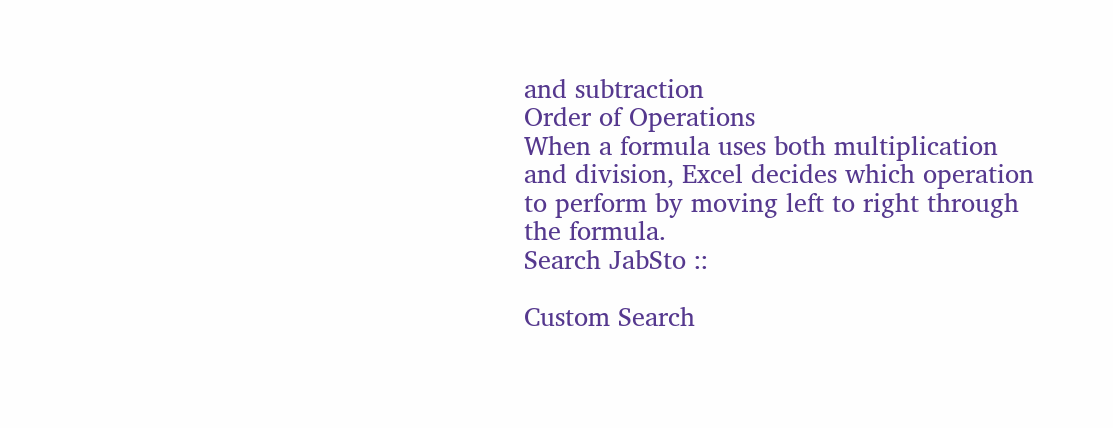and subtraction
Order of Operations
When a formula uses both multiplication
and division, Excel decides which operation
to perform by moving left to right through
the formula.
Search JabSto ::

Custom Search